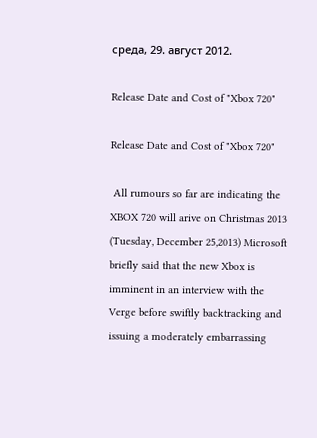среда, 29. август 2012.

Release Date and Cost of "Xbox 720"

Release Date and Cost of "Xbox 720"

 All rumours so far are indicating the XBOX 720 will arive on Christmas 2013 (Tuesday, December 25,2013) Microsoft briefly said that the new Xbox is imminent in an interview with the Verge before swiftly backtracking and issuing a moderately embarrassing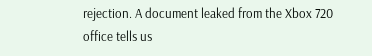rejection. A document leaked from the Xbox 720 office tells us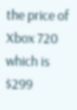the price of Xbox 720 which is $299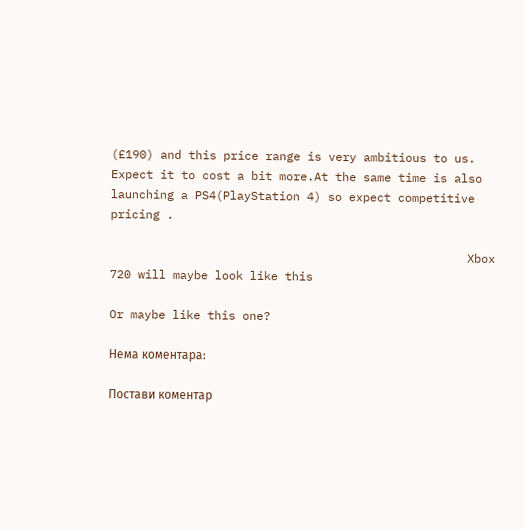(£190) and this price range is very ambitious to us. Expect it to cost a bit more.At the same time is also launching a PS4(PlayStation 4) so expect competitive pricing .

                                                   Xbox 720 will maybe look like this

Or maybe like this one?

Нема коментара:

Постави коментар